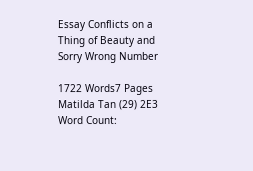Essay Conflicts on a Thing of Beauty and Sorry Wrong Number

1722 Words7 Pages
Matilda Tan (29) 2E3 Word Count: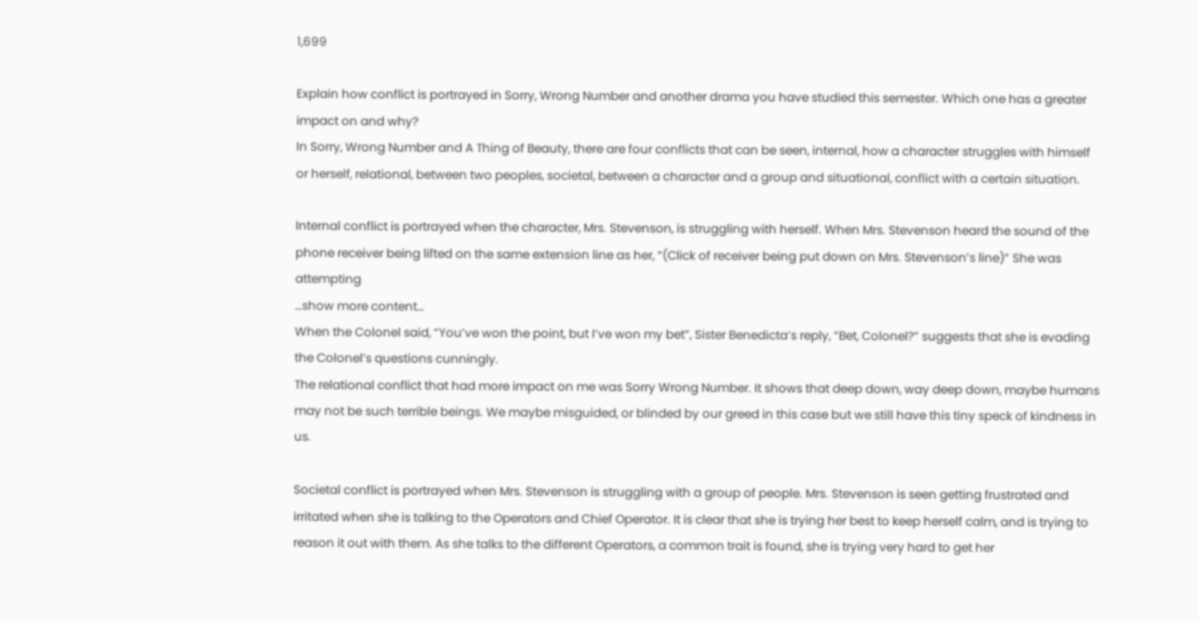1,699

Explain how conflict is portrayed in Sorry, Wrong Number and another drama you have studied this semester. Which one has a greater impact on and why?
In Sorry, Wrong Number and A Thing of Beauty, there are four conflicts that can be seen, internal, how a character struggles with himself or herself, relational, between two peoples, societal, between a character and a group and situational, conflict with a certain situation.

Internal conflict is portrayed when the character, Mrs. Stevenson, is struggling with herself. When Mrs. Stevenson heard the sound of the phone receiver being lifted on the same extension line as her, “(Click of receiver being put down on Mrs. Stevenson’s line)” She was attempting
…show more content…
When the Colonel said, “You’ve won the point, but I’ve won my bet”, Sister Benedicta’s reply, “Bet, Colonel?” suggests that she is evading the Colonel’s questions cunningly.
The relational conflict that had more impact on me was Sorry Wrong Number. It shows that deep down, way deep down, maybe humans may not be such terrible beings. We maybe misguided, or blinded by our greed in this case but we still have this tiny speck of kindness in us.

Societal conflict is portrayed when Mrs. Stevenson is struggling with a group of people. Mrs. Stevenson is seen getting frustrated and irritated when she is talking to the Operators and Chief Operator. It is clear that she is trying her best to keep herself calm, and is trying to reason it out with them. As she talks to the different Operators, a common trait is found, she is trying very hard to get her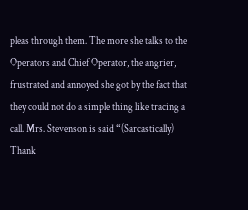pleas through them. The more she talks to the Operators and Chief Operator, the angrier, frustrated and annoyed she got by the fact that they could not do a simple thing like tracing a call. Mrs. Stevenson is said “(Sarcastically) Thank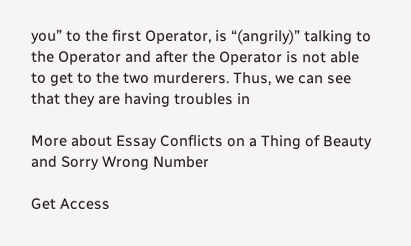you” to the first Operator, is “(angrily)” talking to the Operator and after the Operator is not able to get to the two murderers. Thus, we can see that they are having troubles in

More about Essay Conflicts on a Thing of Beauty and Sorry Wrong Number

Get Access